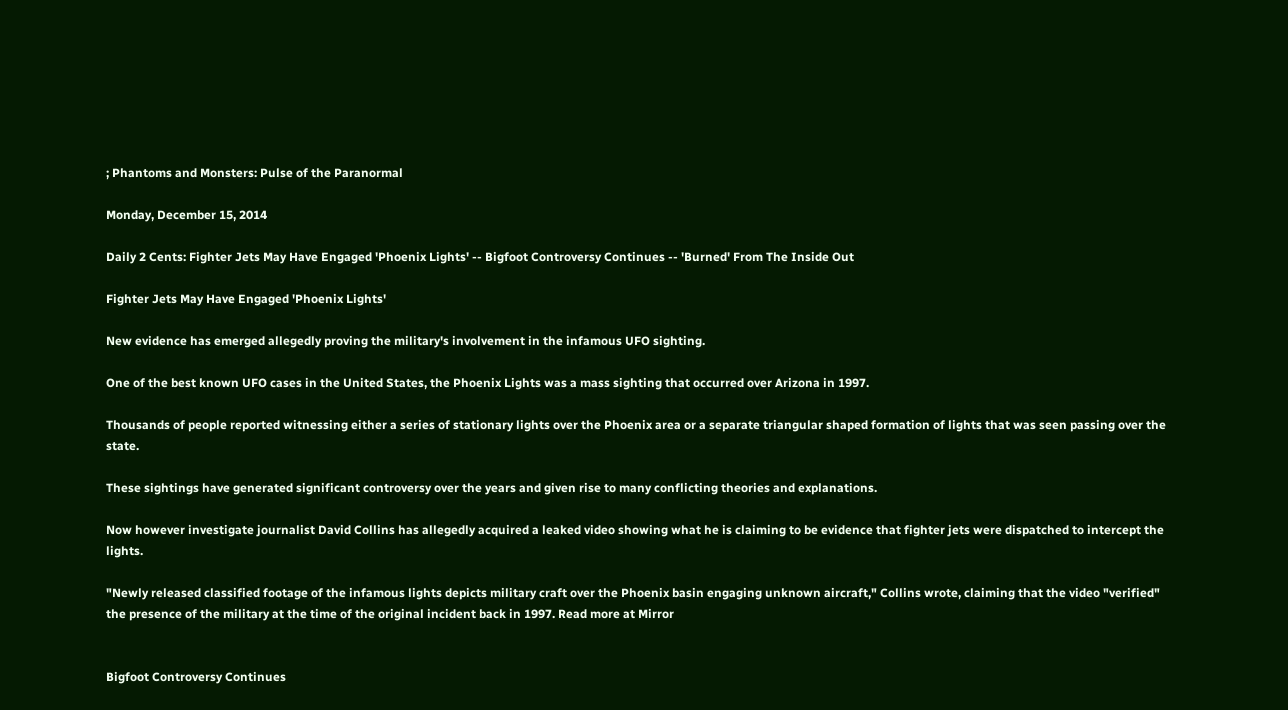; Phantoms and Monsters: Pulse of the Paranormal

Monday, December 15, 2014

Daily 2 Cents: Fighter Jets May Have Engaged 'Phoenix Lights' -- Bigfoot Controversy Continues -- 'Burned' From The Inside Out

Fighter Jets May Have Engaged 'Phoenix Lights'

New evidence has emerged allegedly proving the military's involvement in the infamous UFO sighting.

One of the best known UFO cases in the United States, the Phoenix Lights was a mass sighting that occurred over Arizona in 1997.

Thousands of people reported witnessing either a series of stationary lights over the Phoenix area or a separate triangular shaped formation of lights that was seen passing over the state.

These sightings have generated significant controversy over the years and given rise to many conflicting theories and explanations.

Now however investigate journalist David Collins has allegedly acquired a leaked video showing what he is claiming to be evidence that fighter jets were dispatched to intercept the lights.

"Newly released classified footage of the infamous lights depicts military craft over the Phoenix basin engaging unknown aircraft," Collins wrote, claiming that the video "verified" the presence of the military at the time of the original incident back in 1997. Read more at Mirror


Bigfoot Controversy Continues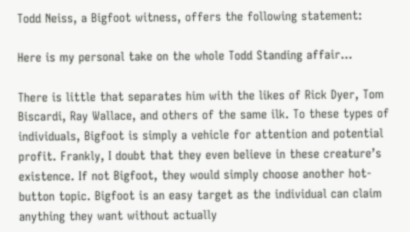Todd Neiss, a Bigfoot witness, offers the following statement:

Here is my personal take on the whole Todd Standing affair…

There is little that separates him with the likes of Rick Dyer, Tom Biscardi, Ray Wallace, and others of the same ilk. To these types of individuals, Bigfoot is simply a vehicle for attention and potential profit. Frankly, I doubt that they even believe in these creature’s existence. If not Bigfoot, they would simply choose another hot-button topic. Bigfoot is an easy target as the individual can claim anything they want without actually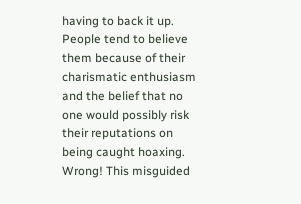having to back it up. People tend to believe them because of their charismatic enthusiasm and the belief that no one would possibly risk their reputations on being caught hoaxing. Wrong! This misguided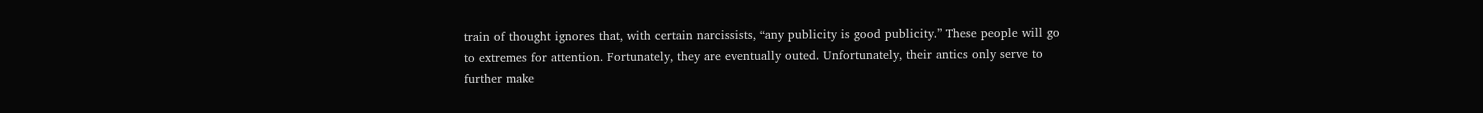train of thought ignores that, with certain narcissists, “any publicity is good publicity.” These people will go to extremes for attention. Fortunately, they are eventually outed. Unfortunately, their antics only serve to further make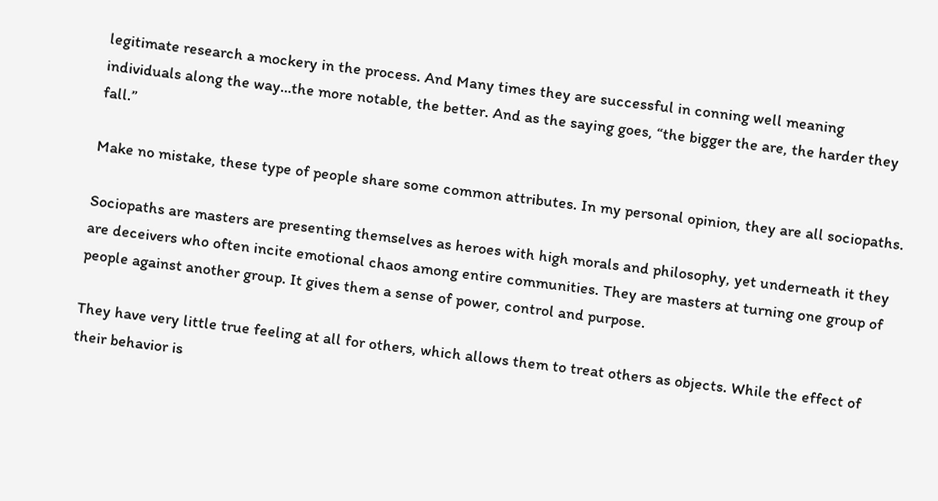legitimate research a mockery in the process. And Many times they are successful in conning well meaning individuals along the way…the more notable, the better. And as the saying goes, “the bigger the are, the harder they fall.”

Make no mistake, these type of people share some common attributes. In my personal opinion, they are all sociopaths.

Sociopaths are masters are presenting themselves as heroes with high morals and philosophy, yet underneath it they are deceivers who often incite emotional chaos among entire communities. They are masters at turning one group of people against another group. It gives them a sense of power, control and purpose.

They have very little true feeling at all for others, which allows them to treat others as objects. While the effect of their behavior is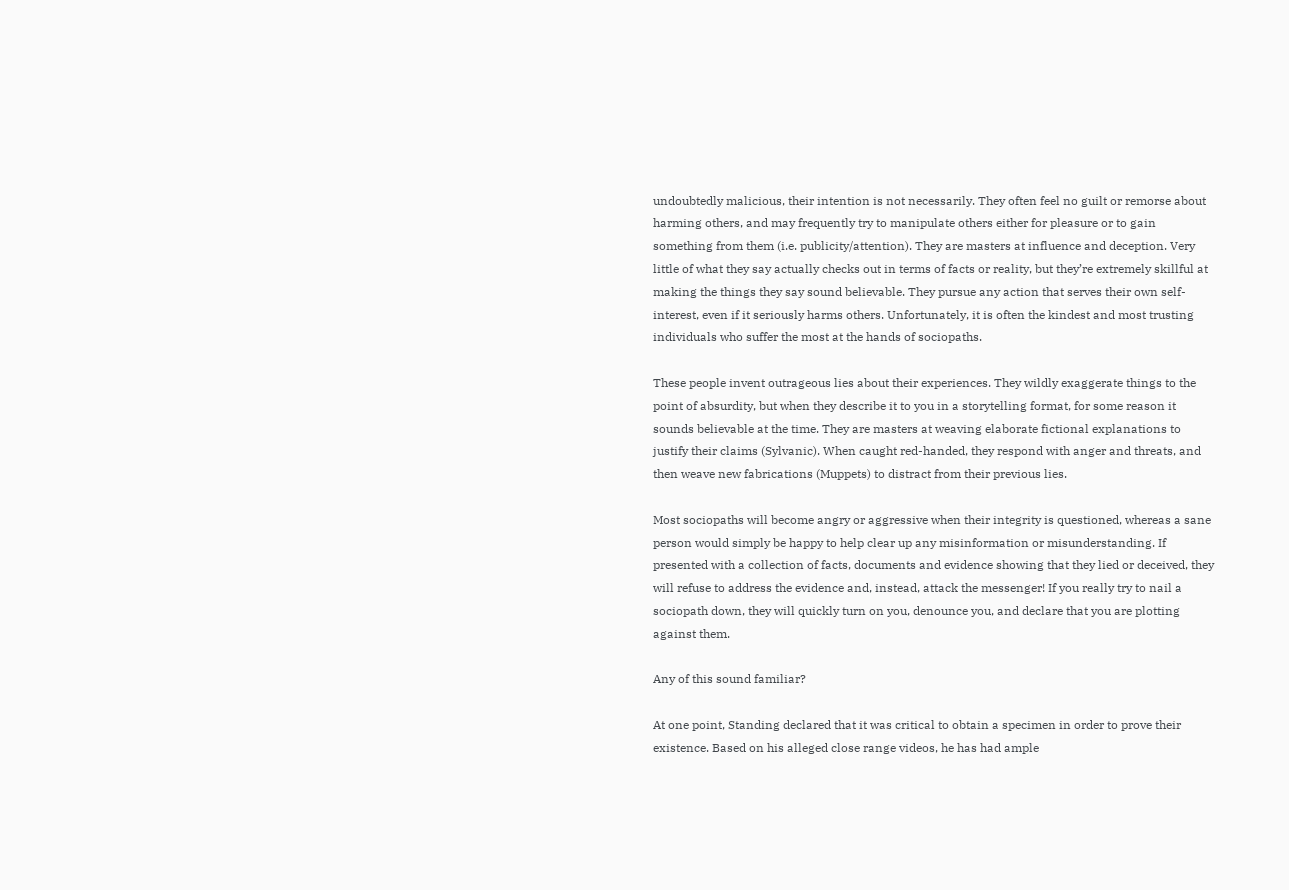undoubtedly malicious, their intention is not necessarily. They often feel no guilt or remorse about harming others, and may frequently try to manipulate others either for pleasure or to gain something from them (i.e. publicity/attention). They are masters at influence and deception. Very little of what they say actually checks out in terms of facts or reality, but they’re extremely skillful at making the things they say sound believable. They pursue any action that serves their own self-interest, even if it seriously harms others. Unfortunately, it is often the kindest and most trusting individuals who suffer the most at the hands of sociopaths.

These people invent outrageous lies about their experiences. They wildly exaggerate things to the point of absurdity, but when they describe it to you in a storytelling format, for some reason it sounds believable at the time. They are masters at weaving elaborate fictional explanations to justify their claims (Sylvanic). When caught red-handed, they respond with anger and threats, and then weave new fabrications (Muppets) to distract from their previous lies.

Most sociopaths will become angry or aggressive when their integrity is questioned, whereas a sane person would simply be happy to help clear up any misinformation or misunderstanding. If presented with a collection of facts, documents and evidence showing that they lied or deceived, they will refuse to address the evidence and, instead, attack the messenger! If you really try to nail a sociopath down, they will quickly turn on you, denounce you, and declare that you are plotting against them.

Any of this sound familiar?

At one point, Standing declared that it was critical to obtain a specimen in order to prove their existence. Based on his alleged close range videos, he has had ample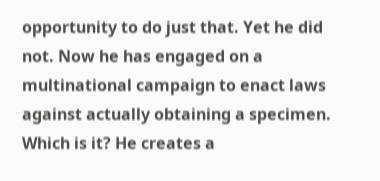opportunity to do just that. Yet he did not. Now he has engaged on a multinational campaign to enact laws against actually obtaining a specimen. Which is it? He creates a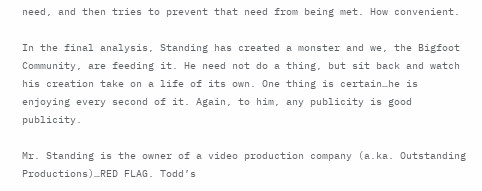need, and then tries to prevent that need from being met. How convenient.

In the final analysis, Standing has created a monster and we, the Bigfoot Community, are feeding it. He need not do a thing, but sit back and watch his creation take on a life of its own. One thing is certain…he is enjoying every second of it. Again, to him, any publicity is good publicity.

Mr. Standing is the owner of a video production company (a.ka. Outstanding Productions)…RED FLAG. Todd’s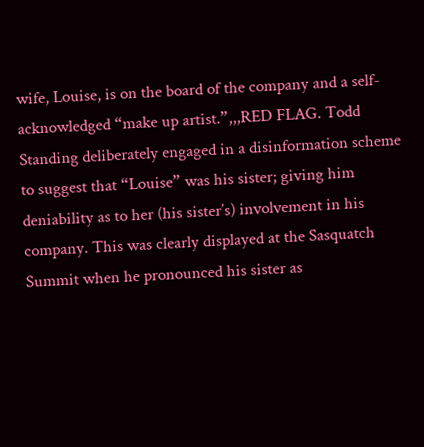wife, Louise, is on the board of the company and a self-acknowledged “make up artist.”,,,RED FLAG. Todd Standing deliberately engaged in a disinformation scheme to suggest that “Louise” was his sister; giving him deniability as to her (his sister’s) involvement in his company. This was clearly displayed at the Sasquatch Summit when he pronounced his sister as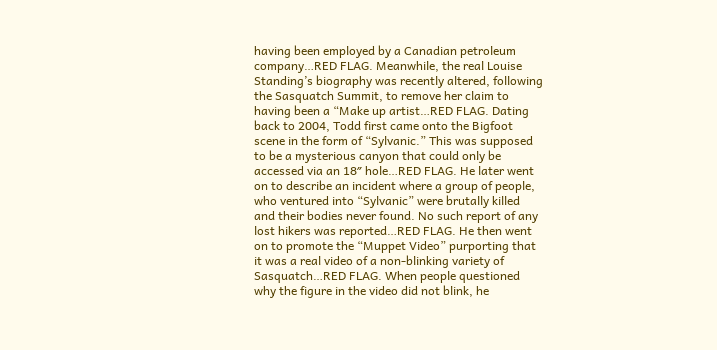having been employed by a Canadian petroleum company…RED FLAG. Meanwhile, the real Louise Standing’s biography was recently altered, following the Sasquatch Summit, to remove her claim to having been a “Make up artist…RED FLAG. Dating back to 2004, Todd first came onto the Bigfoot scene in the form of “Sylvanic.” This was supposed to be a mysterious canyon that could only be accessed via an 18″ hole…RED FLAG. He later went on to describe an incident where a group of people, who ventured into “Sylvanic” were brutally killed and their bodies never found. No such report of any lost hikers was reported…RED FLAG. He then went on to promote the “Muppet Video” purporting that it was a real video of a non-blinking variety of Sasquatch…RED FLAG. When people questioned why the figure in the video did not blink, he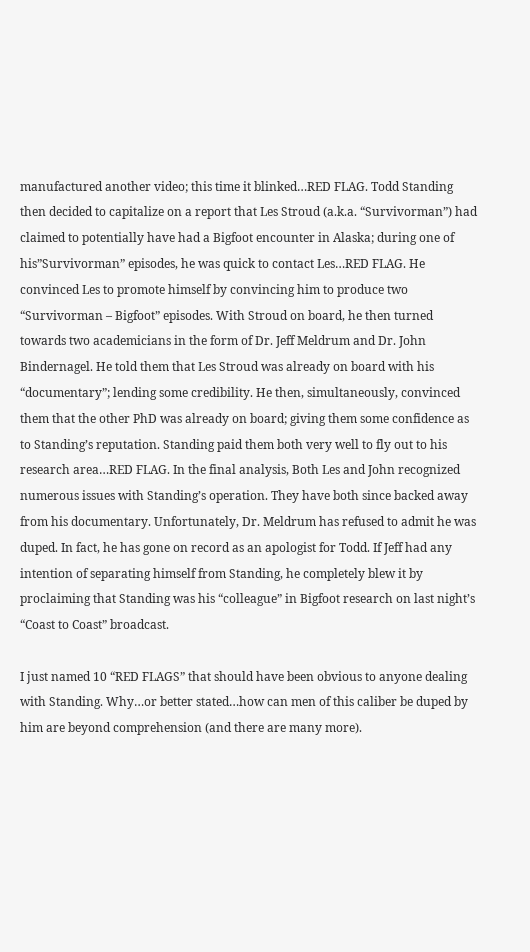manufactured another video; this time it blinked…RED FLAG. Todd Standing then decided to capitalize on a report that Les Stroud (a.k.a. “Survivorman”) had claimed to potentially have had a Bigfoot encounter in Alaska; during one of his”Survivorman” episodes, he was quick to contact Les…RED FLAG. He convinced Les to promote himself by convincing him to produce two “Survivorman – Bigfoot” episodes. With Stroud on board, he then turned towards two academicians in the form of Dr. Jeff Meldrum and Dr. John Bindernagel. He told them that Les Stroud was already on board with his “documentary”; lending some credibility. He then, simultaneously, convinced them that the other PhD was already on board; giving them some confidence as to Standing’s reputation. Standing paid them both very well to fly out to his research area…RED FLAG. In the final analysis, Both Les and John recognized numerous issues with Standing’s operation. They have both since backed away from his documentary. Unfortunately, Dr. Meldrum has refused to admit he was duped. In fact, he has gone on record as an apologist for Todd. If Jeff had any intention of separating himself from Standing, he completely blew it by proclaiming that Standing was his “colleague” in Bigfoot research on last night’s “Coast to Coast” broadcast.

I just named 10 “RED FLAGS” that should have been obvious to anyone dealing with Standing. Why…or better stated…how can men of this caliber be duped by him are beyond comprehension (and there are many more).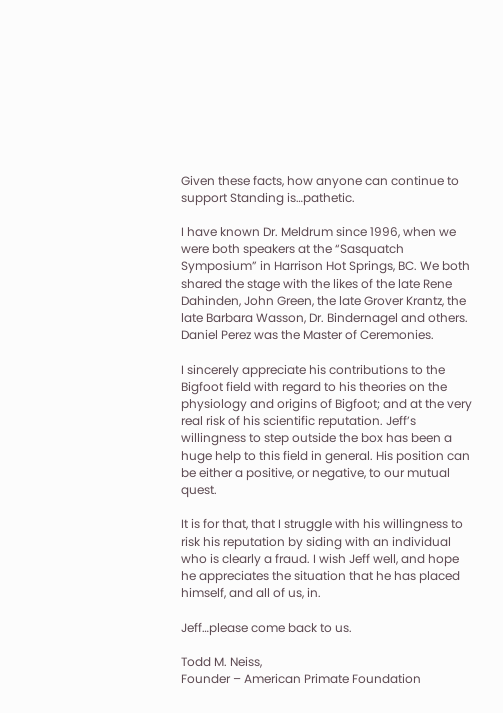Given these facts, how anyone can continue to support Standing is…pathetic.

I have known Dr. Meldrum since 1996, when we were both speakers at the “Sasquatch Symposium” in Harrison Hot Springs, BC. We both shared the stage with the likes of the late Rene Dahinden, John Green, the late Grover Krantz, the late Barbara Wasson, Dr. Bindernagel and others. Daniel Perez was the Master of Ceremonies.

I sincerely appreciate his contributions to the Bigfoot field with regard to his theories on the physiology and origins of Bigfoot; and at the very real risk of his scientific reputation. Jeff’s willingness to step outside the box has been a huge help to this field in general. His position can be either a positive, or negative, to our mutual quest.

It is for that, that I struggle with his willingness to risk his reputation by siding with an individual who is clearly a fraud. I wish Jeff well, and hope he appreciates the situation that he has placed himself, and all of us, in.

Jeff…please come back to us.

Todd M. Neiss,
Founder – American Primate Foundation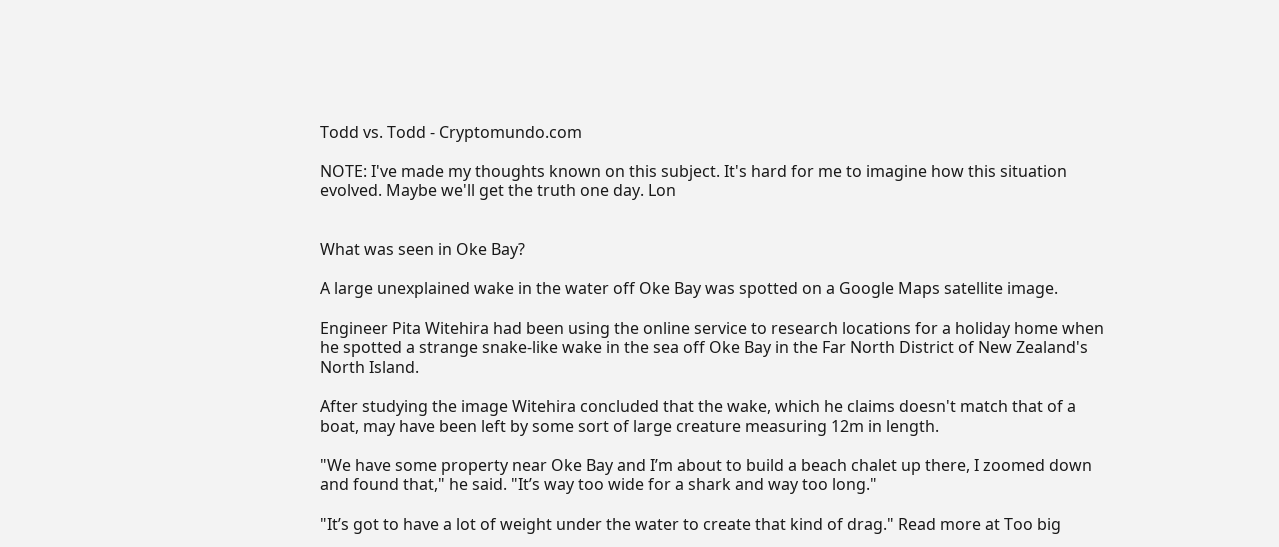Todd vs. Todd - Cryptomundo.com

NOTE: I've made my thoughts known on this subject. It's hard for me to imagine how this situation evolved. Maybe we'll get the truth one day. Lon


What was seen in Oke Bay?

A large unexplained wake in the water off Oke Bay was spotted on a Google Maps satellite image.

Engineer Pita Witehira had been using the online service to research locations for a holiday home when he spotted a strange snake-like wake in the sea off Oke Bay in the Far North District of New Zealand's North Island.

After studying the image Witehira concluded that the wake, which he claims doesn't match that of a boat, may have been left by some sort of large creature measuring 12m in length.

"We have some property near Oke Bay and I’m about to build a beach chalet up there, I zoomed down and found that," he said. "It’s way too wide for a shark and way too long."

"It’s got to have a lot of weight under the water to create that kind of drag." Read more at Too big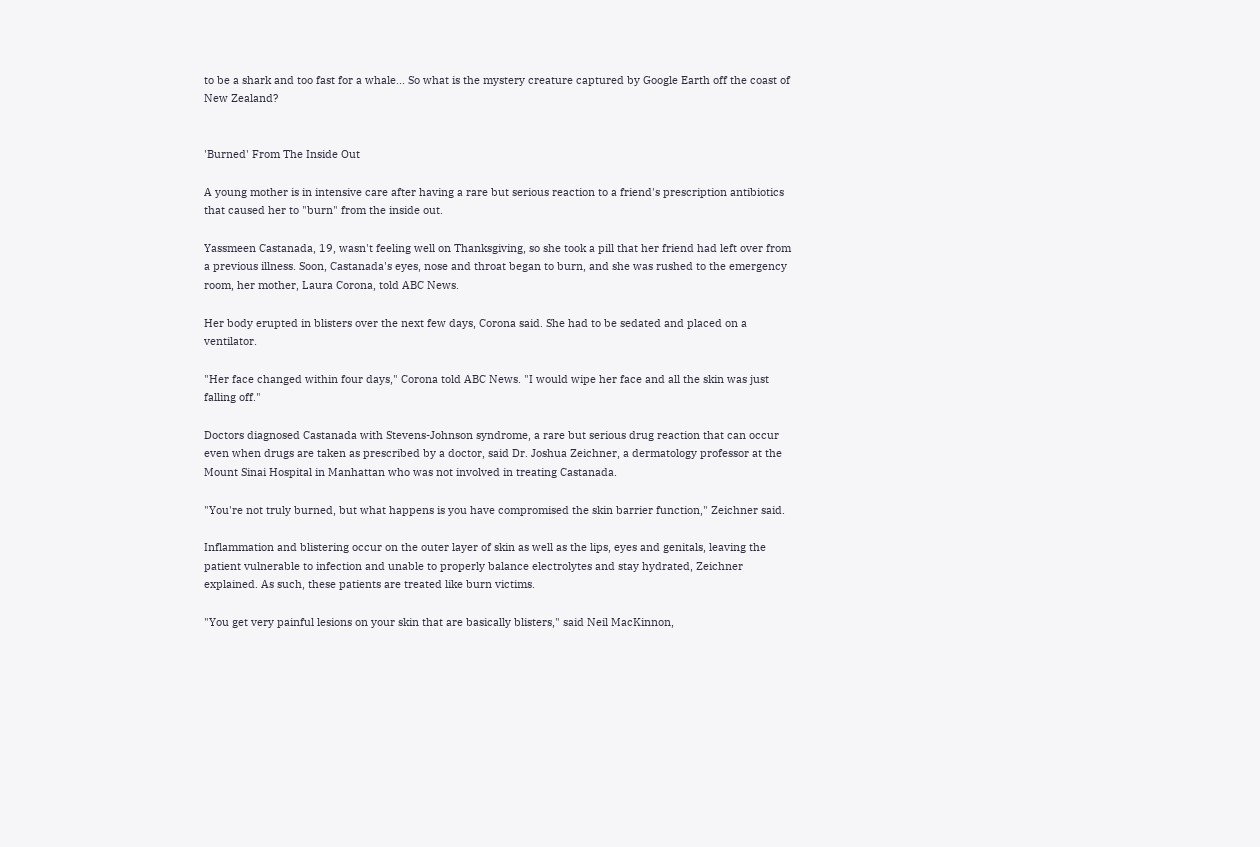to be a shark and too fast for a whale... So what is the mystery creature captured by Google Earth off the coast of New Zealand?


'Burned' From The Inside Out

A young mother is in intensive care after having a rare but serious reaction to a friend's prescription antibiotics that caused her to "burn" from the inside out.

Yassmeen Castanada, 19, wasn't feeling well on Thanksgiving, so she took a pill that her friend had left over from a previous illness. Soon, Castanada's eyes, nose and throat began to burn, and she was rushed to the emergency room, her mother, Laura Corona, told ABC News.

Her body erupted in blisters over the next few days, Corona said. She had to be sedated and placed on a ventilator.

"Her face changed within four days," Corona told ABC News. "I would wipe her face and all the skin was just falling off."

Doctors diagnosed Castanada with Stevens-Johnson syndrome, a rare but serious drug reaction that can occur even when drugs are taken as prescribed by a doctor, said Dr. Joshua Zeichner, a dermatology professor at the Mount Sinai Hospital in Manhattan who was not involved in treating Castanada.

"You're not truly burned, but what happens is you have compromised the skin barrier function," Zeichner said.

Inflammation and blistering occur on the outer layer of skin as well as the lips, eyes and genitals, leaving the patient vulnerable to infection and unable to properly balance electrolytes and stay hydrated, Zeichner explained. As such, these patients are treated like burn victims.

"You get very painful lesions on your skin that are basically blisters," said Neil MacKinnon,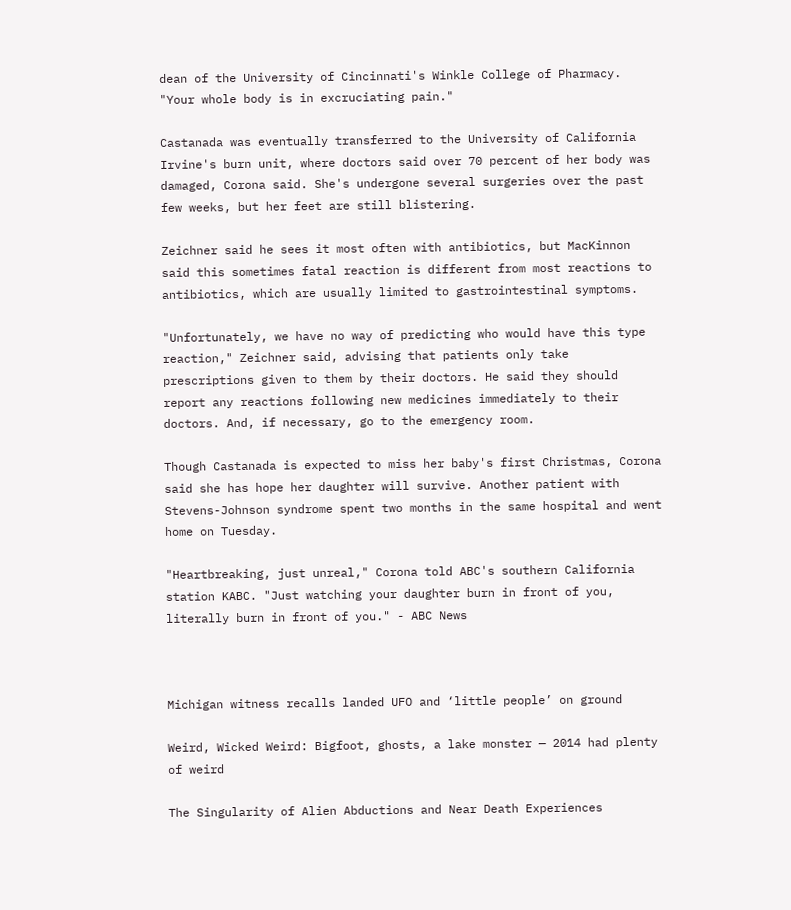dean of the University of Cincinnati's Winkle College of Pharmacy. "Your whole body is in excruciating pain."

Castanada was eventually transferred to the University of California Irvine's burn unit, where doctors said over 70 percent of her body was damaged, Corona said. She's undergone several surgeries over the past few weeks, but her feet are still blistering.

Zeichner said he sees it most often with antibiotics, but MacKinnon said this sometimes fatal reaction is different from most reactions to antibiotics, which are usually limited to gastrointestinal symptoms.

"Unfortunately, we have no way of predicting who would have this type reaction," Zeichner said, advising that patients only take prescriptions given to them by their doctors. He said they should report any reactions following new medicines immediately to their doctors. And, if necessary, go to the emergency room.

Though Castanada is expected to miss her baby's first Christmas, Corona said she has hope her daughter will survive. Another patient with Stevens-Johnson syndrome spent two months in the same hospital and went home on Tuesday.

"Heartbreaking, just unreal," Corona told ABC's southern California station KABC. "Just watching your daughter burn in front of you, literally burn in front of you." - ABC News



Michigan witness recalls landed UFO and ‘little people’ on ground

Weird, Wicked Weird: Bigfoot, ghosts, a lake monster — 2014 had plenty of weird

The Singularity of Alien Abductions and Near Death Experiences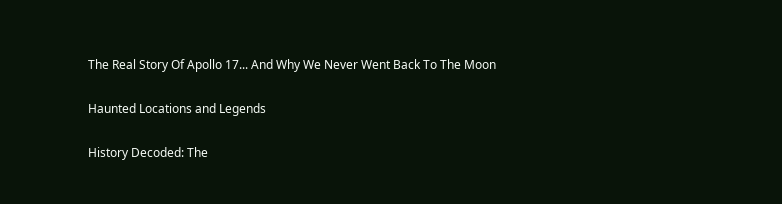The Real Story Of Apollo 17... And Why We Never Went Back To The Moon

Haunted Locations and Legends

History Decoded: The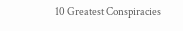10 Greatest Conspiracies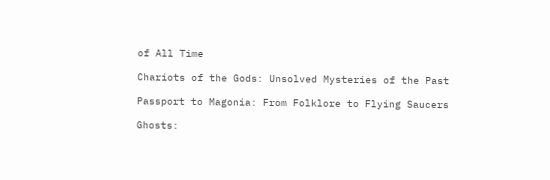of All Time

Chariots of the Gods: Unsolved Mysteries of the Past

Passport to Magonia: From Folklore to Flying Saucers

Ghosts: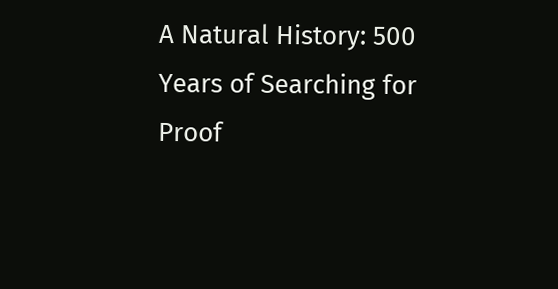A Natural History: 500 Years of Searching for Proof